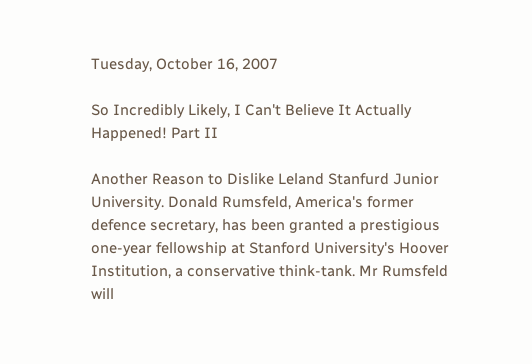Tuesday, October 16, 2007

So Incredibly Likely, I Can't Believe It Actually Happened! Part II

Another Reason to Dislike Leland Stanfurd Junior University. Donald Rumsfeld, America's former defence secretary, has been granted a prestigious one-year fellowship at Stanford University's Hoover Institution, a conservative think-tank. Mr Rumsfeld will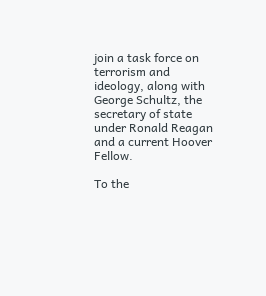join a task force on terrorism and ideology, along with George Schultz, the secretary of state under Ronald Reagan and a current Hoover Fellow.

To the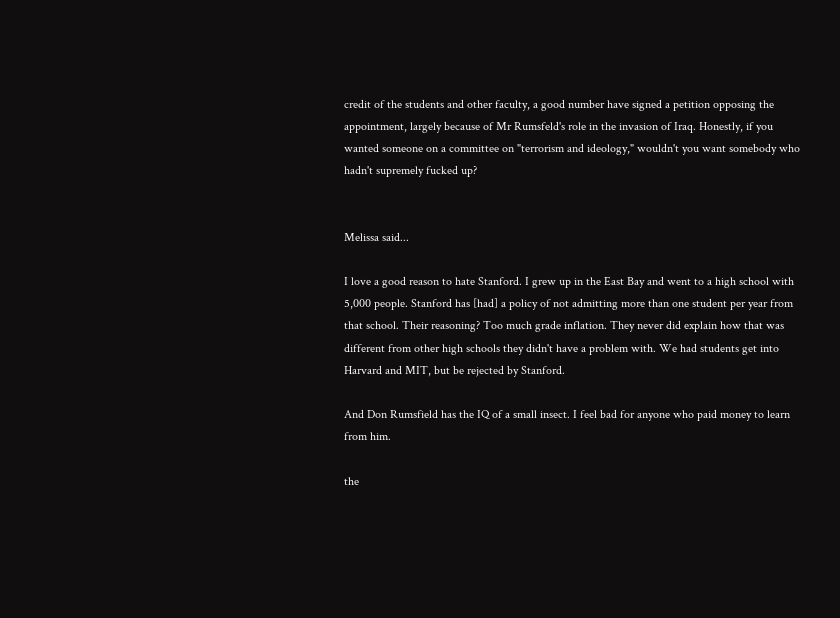credit of the students and other faculty, a good number have signed a petition opposing the appointment, largely because of Mr Rumsfeld's role in the invasion of Iraq. Honestly, if you wanted someone on a committee on "terrorism and ideology," wouldn't you want somebody who hadn't supremely fucked up?


Melissa said...

I love a good reason to hate Stanford. I grew up in the East Bay and went to a high school with 5,000 people. Stanford has [had] a policy of not admitting more than one student per year from that school. Their reasoning? Too much grade inflation. They never did explain how that was different from other high schools they didn't have a problem with. We had students get into Harvard and MIT, but be rejected by Stanford.

And Don Rumsfield has the IQ of a small insect. I feel bad for anyone who paid money to learn from him.

the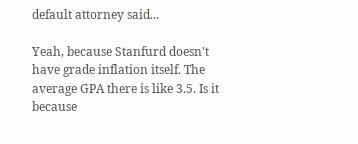default attorney said...

Yeah, because Stanfurd doesn't have grade inflation itself. The average GPA there is like 3.5. Is it because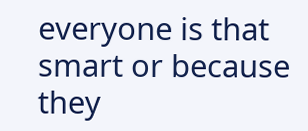everyone is that smart or because they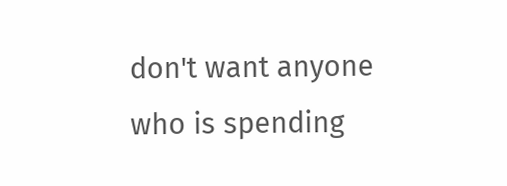don't want anyone who is spending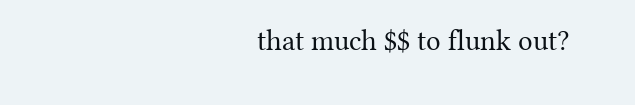that much $$ to flunk out?